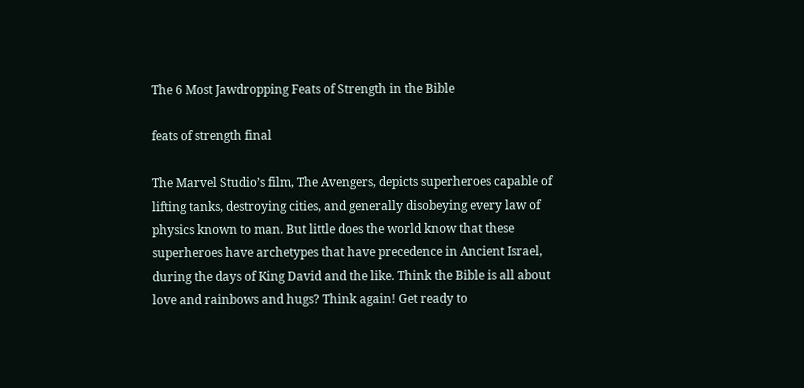The 6 Most Jawdropping Feats of Strength in the Bible

feats of strength final

The Marvel Studio’s film, The Avengers, depicts superheroes capable of lifting tanks, destroying cities, and generally disobeying every law of physics known to man. But little does the world know that these superheroes have archetypes that have precedence in Ancient Israel, during the days of King David and the like. Think the Bible is all about love and rainbows and hugs? Think again! Get ready to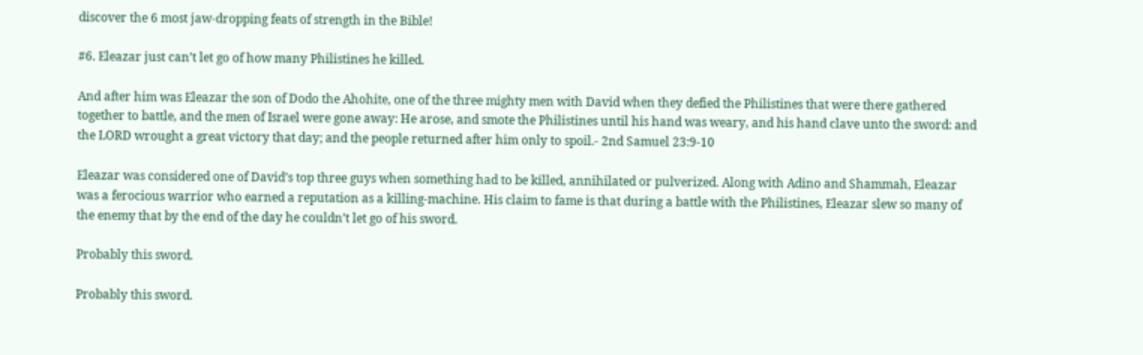discover the 6 most jaw-dropping feats of strength in the Bible!

#6. Eleazar just can’t let go of how many Philistines he killed.

And after him was Eleazar the son of Dodo the Ahohite, one of the three mighty men with David when they defied the Philistines that were there gathered together to battle, and the men of Israel were gone away: He arose, and smote the Philistines until his hand was weary, and his hand clave unto the sword: and the LORD wrought a great victory that day; and the people returned after him only to spoil.- 2nd Samuel 23:9-10

Eleazar was considered one of David’s top three guys when something had to be killed, annihilated or pulverized. Along with Adino and Shammah, Eleazar was a ferocious warrior who earned a reputation as a killing-machine. His claim to fame is that during a battle with the Philistines, Eleazar slew so many of the enemy that by the end of the day he couldn’t let go of his sword.

Probably this sword.

Probably this sword.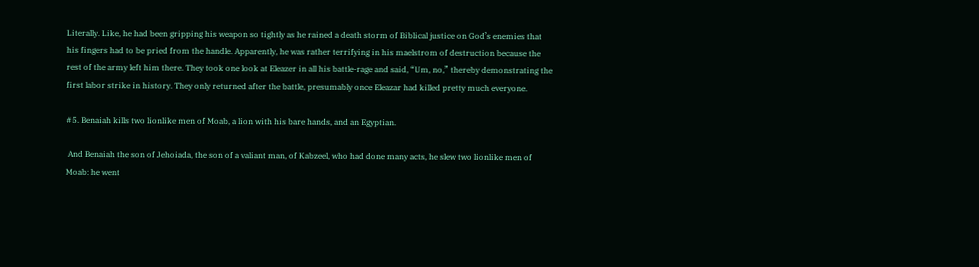Literally. Like, he had been gripping his weapon so tightly as he rained a death storm of Biblical justice on God’s enemies that his fingers had to be pried from the handle. Apparently, he was rather terrifying in his maelstrom of destruction because the rest of the army left him there. They took one look at Eleazer in all his battle-rage and said, “Um, no,” thereby demonstrating the first labor strike in history. They only returned after the battle, presumably once Eleazar had killed pretty much everyone.

#5. Benaiah kills two lionlike men of Moab, a lion with his bare hands, and an Egyptian.

 And Benaiah the son of Jehoiada, the son of a valiant man, of Kabzeel, who had done many acts, he slew two lionlike men of Moab: he went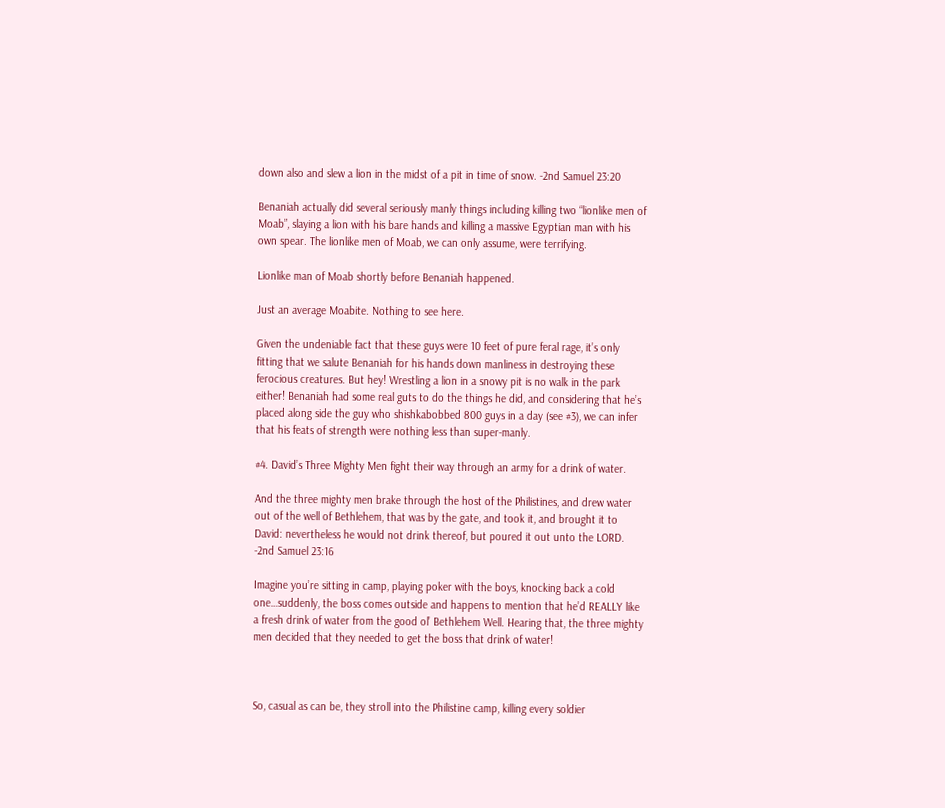down also and slew a lion in the midst of a pit in time of snow. -2nd Samuel 23:20

Benaniah actually did several seriously manly things including killing two “lionlike men of Moab”, slaying a lion with his bare hands and killing a massive Egyptian man with his own spear. The lionlike men of Moab, we can only assume, were terrifying.

Lionlike man of Moab shortly before Benaniah happened.

Just an average Moabite. Nothing to see here.

Given the undeniable fact that these guys were 10 feet of pure feral rage, it’s only fitting that we salute Benaniah for his hands down manliness in destroying these ferocious creatures. But hey! Wrestling a lion in a snowy pit is no walk in the park either! Benaniah had some real guts to do the things he did, and considering that he’s placed along side the guy who shishkabobbed 800 guys in a day (see #3), we can infer that his feats of strength were nothing less than super-manly.

#4. David’s Three Mighty Men fight their way through an army for a drink of water.

And the three mighty men brake through the host of the Philistines, and drew water out of the well of Bethlehem, that was by the gate, and took it, and brought it to David: nevertheless he would not drink thereof, but poured it out unto the LORD.  -2nd Samuel 23:16

Imagine you’re sitting in camp, playing poker with the boys, knocking back a cold one…suddenly, the boss comes outside and happens to mention that he’d REALLY like a fresh drink of water from the good ol’ Bethlehem Well. Hearing that, the three mighty men decided that they needed to get the boss that drink of water!



So, casual as can be, they stroll into the Philistine camp, killing every soldier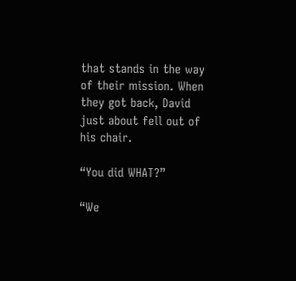that stands in the way of their mission. When they got back, David just about fell out of his chair.

“You did WHAT?”

“We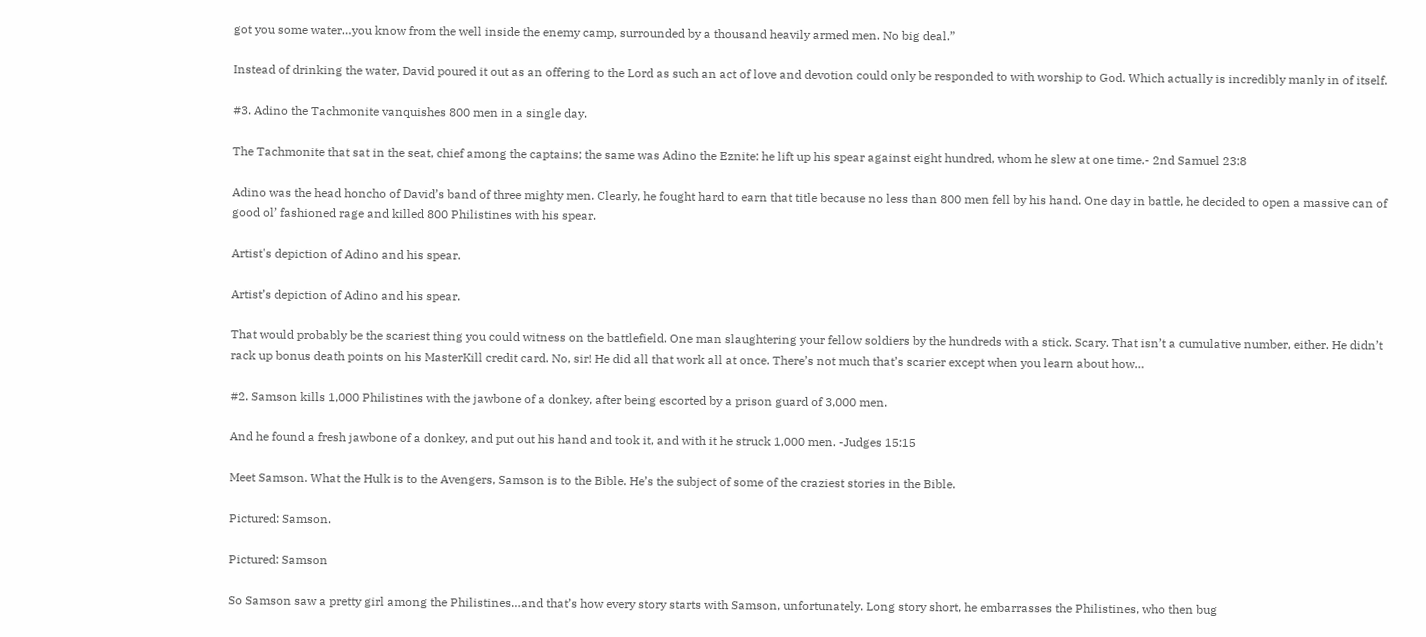got you some water…you know from the well inside the enemy camp, surrounded by a thousand heavily armed men. No big deal.”

Instead of drinking the water, David poured it out as an offering to the Lord as such an act of love and devotion could only be responded to with worship to God. Which actually is incredibly manly in of itself.

#3. Adino the Tachmonite vanquishes 800 men in a single day.

The Tachmonite that sat in the seat, chief among the captains; the same was Adino the Eznite: he lift up his spear against eight hundred, whom he slew at one time.- 2nd Samuel 23:8

Adino was the head honcho of David’s band of three mighty men. Clearly, he fought hard to earn that title because no less than 800 men fell by his hand. One day in battle, he decided to open a massive can of good ol’ fashioned rage and killed 800 Philistines with his spear.

Artist's depiction of Adino and his spear.

Artist’s depiction of Adino and his spear.

That would probably be the scariest thing you could witness on the battlefield. One man slaughtering your fellow soldiers by the hundreds with a stick. Scary. That isn’t a cumulative number, either. He didn’t rack up bonus death points on his MasterKill credit card. No, sir! He did all that work all at once. There’s not much that’s scarier except when you learn about how…

#2. Samson kills 1,000 Philistines with the jawbone of a donkey, after being escorted by a prison guard of 3,000 men.

And he found a fresh jawbone of a donkey, and put out his hand and took it, and with it he struck 1,000 men. -Judges 15:15

Meet Samson. What the Hulk is to the Avengers, Samson is to the Bible. He’s the subject of some of the craziest stories in the Bible.

Pictured: Samson.

Pictured: Samson

So Samson saw a pretty girl among the Philistines…and that’s how every story starts with Samson, unfortunately. Long story short, he embarrasses the Philistines, who then bug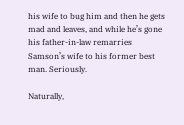his wife to bug him and then he gets mad and leaves, and while he’s gone his father-in-law remarries Samson’s wife to his former best man. Seriously.

Naturally,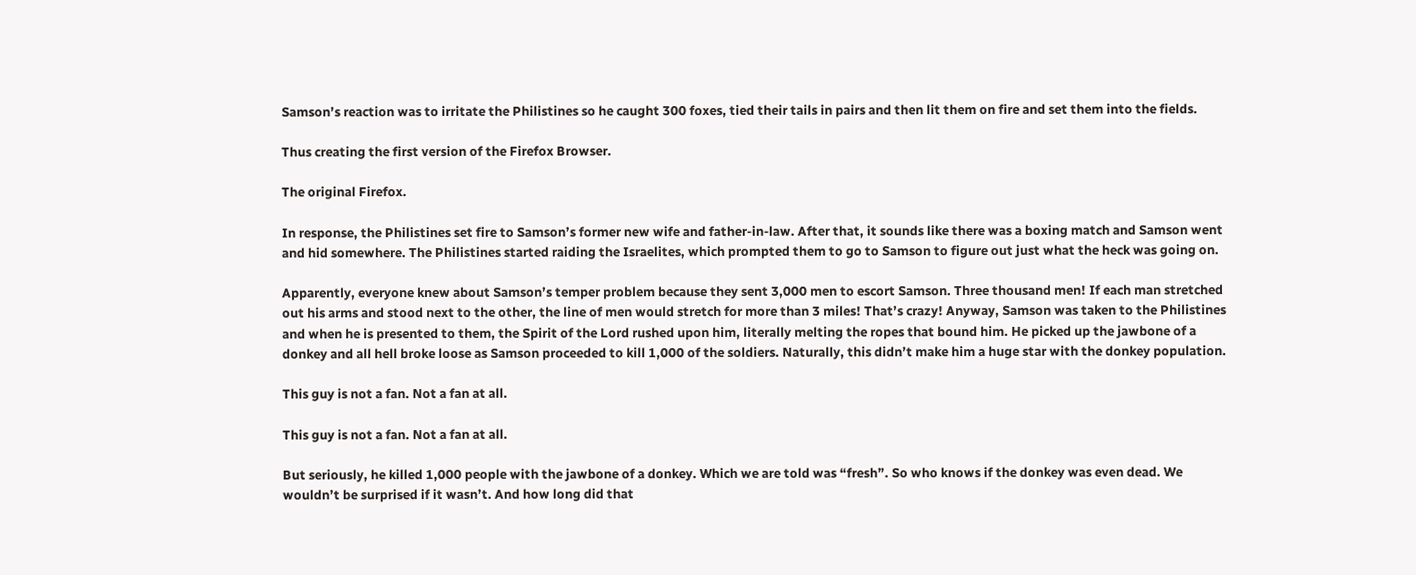Samson’s reaction was to irritate the Philistines so he caught 300 foxes, tied their tails in pairs and then lit them on fire and set them into the fields.

Thus creating the first version of the Firefox Browser.

The original Firefox.

In response, the Philistines set fire to Samson’s former new wife and father-in-law. After that, it sounds like there was a boxing match and Samson went and hid somewhere. The Philistines started raiding the Israelites, which prompted them to go to Samson to figure out just what the heck was going on.

Apparently, everyone knew about Samson’s temper problem because they sent 3,000 men to escort Samson. Three thousand men! If each man stretched out his arms and stood next to the other, the line of men would stretch for more than 3 miles! That’s crazy! Anyway, Samson was taken to the Philistines and when he is presented to them, the Spirit of the Lord rushed upon him, literally melting the ropes that bound him. He picked up the jawbone of a donkey and all hell broke loose as Samson proceeded to kill 1,000 of the soldiers. Naturally, this didn’t make him a huge star with the donkey population.

This guy is not a fan. Not a fan at all.

This guy is not a fan. Not a fan at all.

But seriously, he killed 1,000 people with the jawbone of a donkey. Which we are told was “fresh”. So who knows if the donkey was even dead. We wouldn’t be surprised if it wasn’t. And how long did that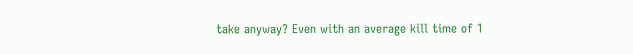take anyway? Even with an average kill time of 1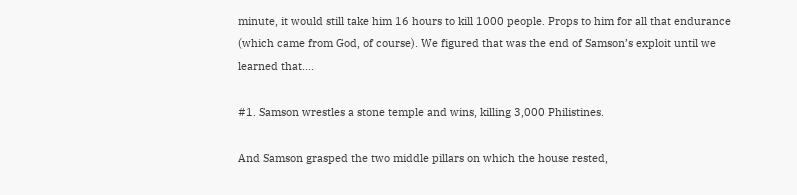minute, it would still take him 16 hours to kill 1000 people. Props to him for all that endurance (which came from God, of course). We figured that was the end of Samson’s exploit until we learned that….

#1. Samson wrestles a stone temple and wins, killing 3,000 Philistines.

And Samson grasped the two middle pillars on which the house rested,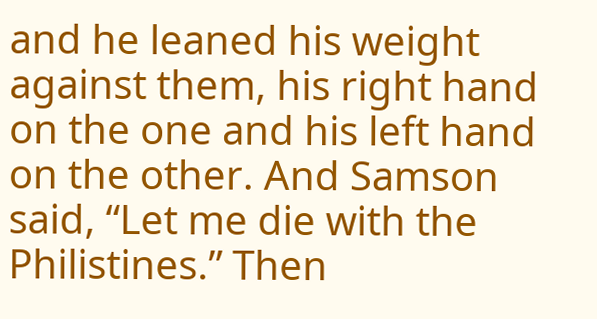and he leaned his weight against them, his right hand on the one and his left hand on the other. And Samson said, “Let me die with the Philistines.” Then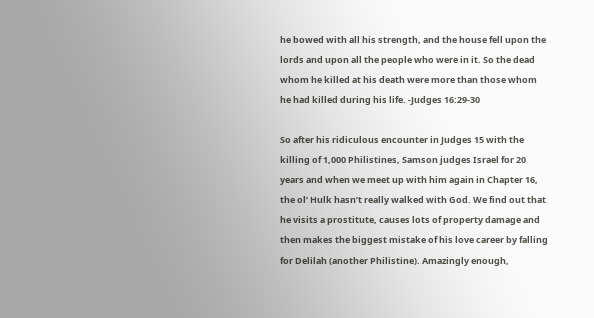he bowed with all his strength, and the house fell upon the lords and upon all the people who were in it. So the dead whom he killed at his death were more than those whom he had killed during his life. -Judges 16:29-30

So after his ridiculous encounter in Judges 15 with the killing of 1,000 Philistines, Samson judges Israel for 20 years and when we meet up with him again in Chapter 16, the ol’ Hulk hasn’t really walked with God. We find out that he visits a prostitute, causes lots of property damage and then makes the biggest mistake of his love career by falling for Delilah (another Philistine). Amazingly enough,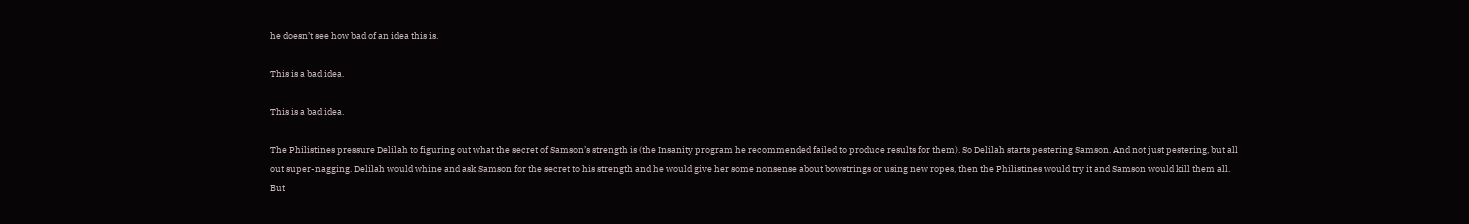he doesn’t see how bad of an idea this is.

This is a bad idea.

This is a bad idea.

The Philistines pressure Delilah to figuring out what the secret of Samson’s strength is (the Insanity program he recommended failed to produce results for them). So Delilah starts pestering Samson. And not just pestering, but all out super-nagging. Delilah would whine and ask Samson for the secret to his strength and he would give her some nonsense about bowstrings or using new ropes, then the Philistines would try it and Samson would kill them all. But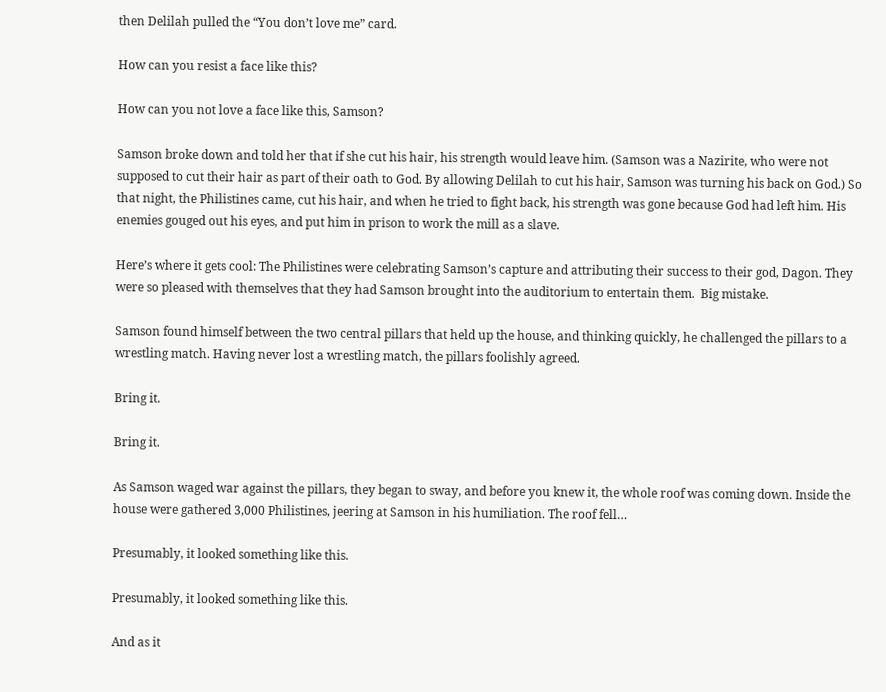then Delilah pulled the “You don’t love me” card.

How can you resist a face like this?

How can you not love a face like this, Samson?

Samson broke down and told her that if she cut his hair, his strength would leave him. (Samson was a Nazirite, who were not supposed to cut their hair as part of their oath to God. By allowing Delilah to cut his hair, Samson was turning his back on God.) So that night, the Philistines came, cut his hair, and when he tried to fight back, his strength was gone because God had left him. His enemies gouged out his eyes, and put him in prison to work the mill as a slave.

Here’s where it gets cool: The Philistines were celebrating Samson’s capture and attributing their success to their god, Dagon. They were so pleased with themselves that they had Samson brought into the auditorium to entertain them.  Big mistake.

Samson found himself between the two central pillars that held up the house, and thinking quickly, he challenged the pillars to a wrestling match. Having never lost a wrestling match, the pillars foolishly agreed.

Bring it.

Bring it.

As Samson waged war against the pillars, they began to sway, and before you knew it, the whole roof was coming down. Inside the house were gathered 3,000 Philistines, jeering at Samson in his humiliation. The roof fell…

Presumably, it looked something like this.

Presumably, it looked something like this.

And as it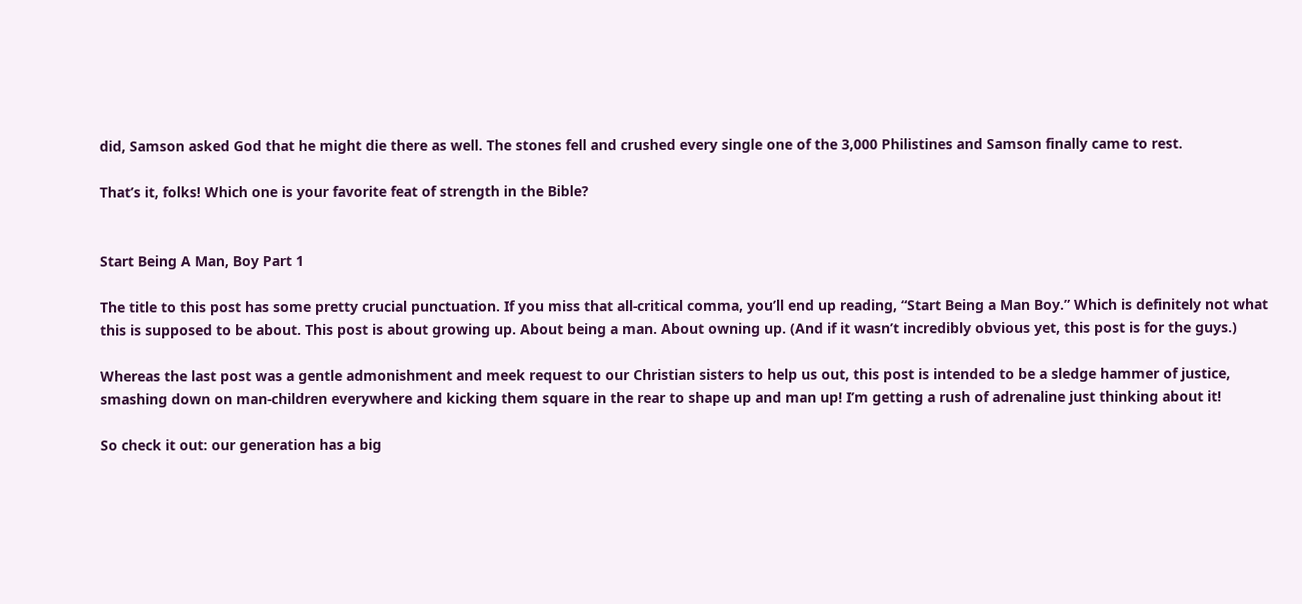did, Samson asked God that he might die there as well. The stones fell and crushed every single one of the 3,000 Philistines and Samson finally came to rest.

That’s it, folks! Which one is your favorite feat of strength in the Bible?


Start Being A Man, Boy Part 1

The title to this post has some pretty crucial punctuation. If you miss that all-critical comma, you’ll end up reading, “Start Being a Man Boy.” Which is definitely not what this is supposed to be about. This post is about growing up. About being a man. About owning up. (And if it wasn’t incredibly obvious yet, this post is for the guys.)

Whereas the last post was a gentle admonishment and meek request to our Christian sisters to help us out, this post is intended to be a sledge hammer of justice, smashing down on man-children everywhere and kicking them square in the rear to shape up and man up! I’m getting a rush of adrenaline just thinking about it!

So check it out: our generation has a big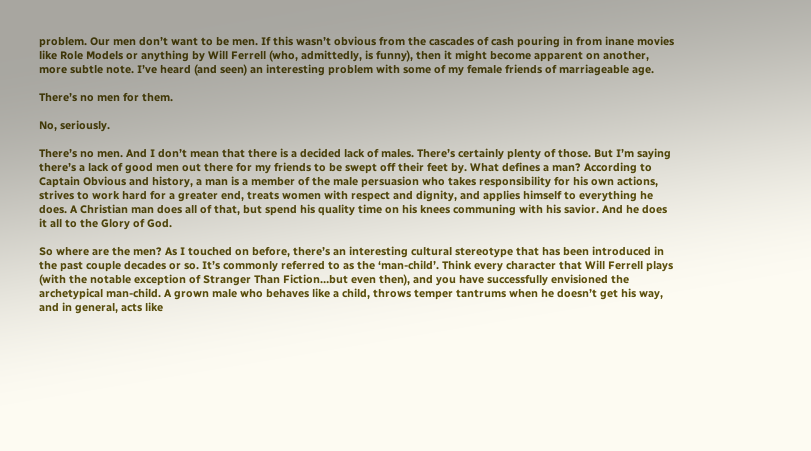problem. Our men don’t want to be men. If this wasn’t obvious from the cascades of cash pouring in from inane movies like Role Models or anything by Will Ferrell (who, admittedly, is funny), then it might become apparent on another, more subtle note. I’ve heard (and seen) an interesting problem with some of my female friends of marriageable age.

There’s no men for them.

No, seriously.

There’s no men. And I don’t mean that there is a decided lack of males. There’s certainly plenty of those. But I’m saying there’s a lack of good men out there for my friends to be swept off their feet by. What defines a man? According to Captain Obvious and history, a man is a member of the male persuasion who takes responsibility for his own actions, strives to work hard for a greater end, treats women with respect and dignity, and applies himself to everything he does. A Christian man does all of that, but spend his quality time on his knees communing with his savior. And he does it all to the Glory of God.

So where are the men? As I touched on before, there’s an interesting cultural stereotype that has been introduced in the past couple decades or so. It’s commonly referred to as the ‘man-child’. Think every character that Will Ferrell plays (with the notable exception of Stranger Than Fiction…but even then), and you have successfully envisioned the archetypical man-child. A grown male who behaves like a child, throws temper tantrums when he doesn’t get his way, and in general, acts like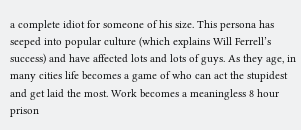a complete idiot for someone of his size. This persona has seeped into popular culture (which explains Will Ferrell’s success) and have affected lots and lots of guys. As they age, in many cities life becomes a game of who can act the stupidest and get laid the most. Work becomes a meaningless 8 hour prison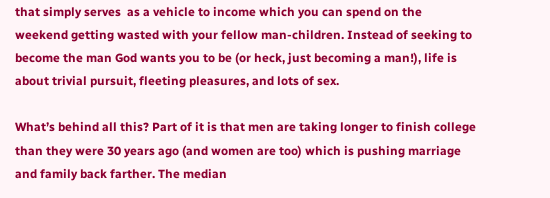that simply serves  as a vehicle to income which you can spend on the weekend getting wasted with your fellow man-children. Instead of seeking to become the man God wants you to be (or heck, just becoming a man!), life is about trivial pursuit, fleeting pleasures, and lots of sex.

What’s behind all this? Part of it is that men are taking longer to finish college than they were 30 years ago (and women are too) which is pushing marriage and family back farther. The median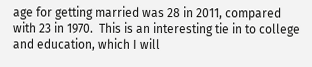age for getting married was 28 in 2011, compared with 23 in 1970.  This is an interesting tie in to college and education, which I will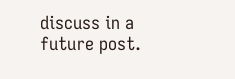discuss in a future post.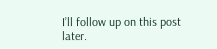I’ll follow up on this post later.